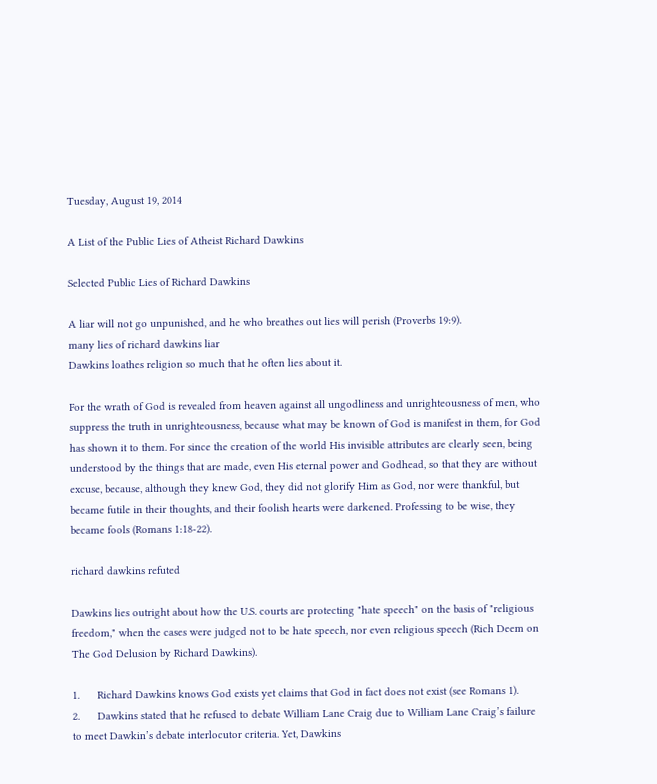Tuesday, August 19, 2014

A List of the Public Lies of Atheist Richard Dawkins

Selected Public Lies of Richard Dawkins

A liar will not go unpunished, and he who breathes out lies will perish (Proverbs 19:9).
many lies of richard dawkins liar
Dawkins loathes religion so much that he often lies about it.

For the wrath of God is revealed from heaven against all ungodliness and unrighteousness of men, who suppress the truth in unrighteousness, because what may be known of God is manifest in them, for God has shown it to them. For since the creation of the world His invisible attributes are clearly seen, being understood by the things that are made, even His eternal power and Godhead, so that they are without excuse, because, although they knew God, they did not glorify Him as God, nor were thankful, but became futile in their thoughts, and their foolish hearts were darkened. Professing to be wise, they became fools (Romans 1:18-22).

richard dawkins refuted

Dawkins lies outright about how the U.S. courts are protecting "hate speech" on the basis of "religious freedom," when the cases were judged not to be hate speech, nor even religious speech (Rich Deem on The God Delusion by Richard Dawkins).

1.      Richard Dawkins knows God exists yet claims that God in fact does not exist (see Romans 1).
2.      Dawkins stated that he refused to debate William Lane Craig due to William Lane Craig’s failure to meet Dawkin’s debate interlocutor criteria. Yet, Dawkins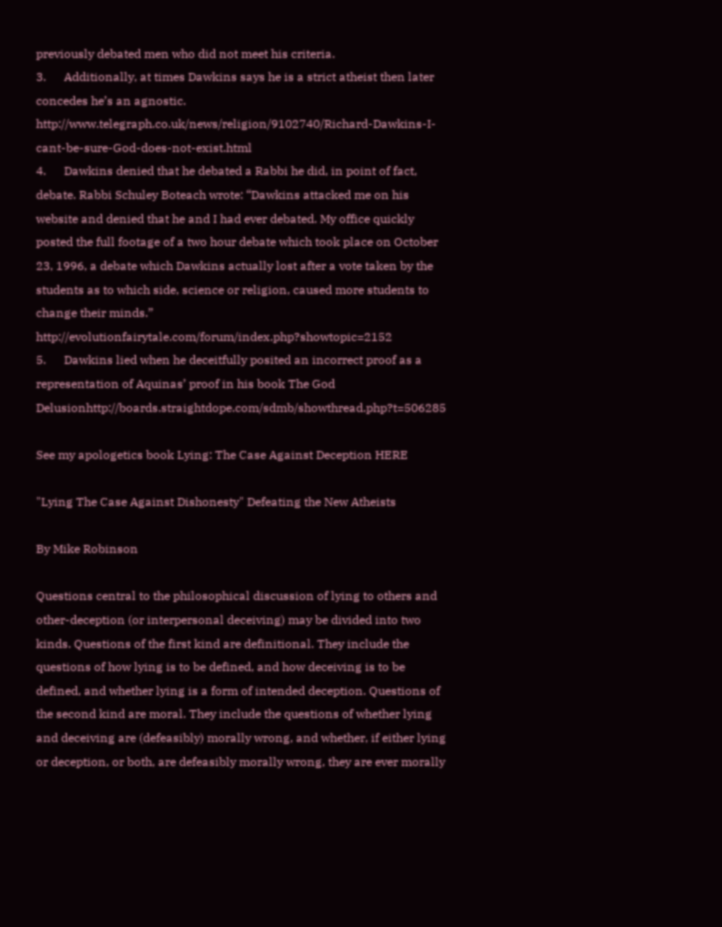previously debated men who did not meet his criteria.
3.      Additionally, at times Dawkins says he is a strict atheist then later concedes he’s an agnostic. http://www.telegraph.co.uk/news/religion/9102740/Richard-Dawkins-I-cant-be-sure-God-does-not-exist.html
4.      Dawkins denied that he debated a Rabbi he did, in point of fact, debate. Rabbi Schuley Boteach wrote: “Dawkins attacked me on his website and denied that he and I had ever debated. My office quickly posted the full footage of a two hour debate which took place on October 23, 1996, a debate which Dawkins actually lost after a vote taken by the students as to which side, science or religion, caused more students to change their minds.” http://evolutionfairytale.com/forum/index.php?showtopic=2152
5.      Dawkins lied when he deceitfully posited an incorrect proof as a representation of Aquinas’ proof in his book The God Delusionhttp://boards.straightdope.com/sdmb/showthread.php?t=506285

See my apologetics book Lying: The Case Against Deception HERE

"Lying The Case Against Dishonesty" Defeating the New Atheists

By Mike Robinson

Questions central to the philosophical discussion of lying to others and other-deception (or interpersonal deceiving) may be divided into two kinds. Questions of the first kind are definitional. They include the questions of how lying is to be defined, and how deceiving is to be defined, and whether lying is a form of intended deception. Questions of the second kind are moral. They include the questions of whether lying and deceiving are (defeasibly) morally wrong, and whether, if either lying or deception, or both, are defeasibly morally wrong, they are ever morally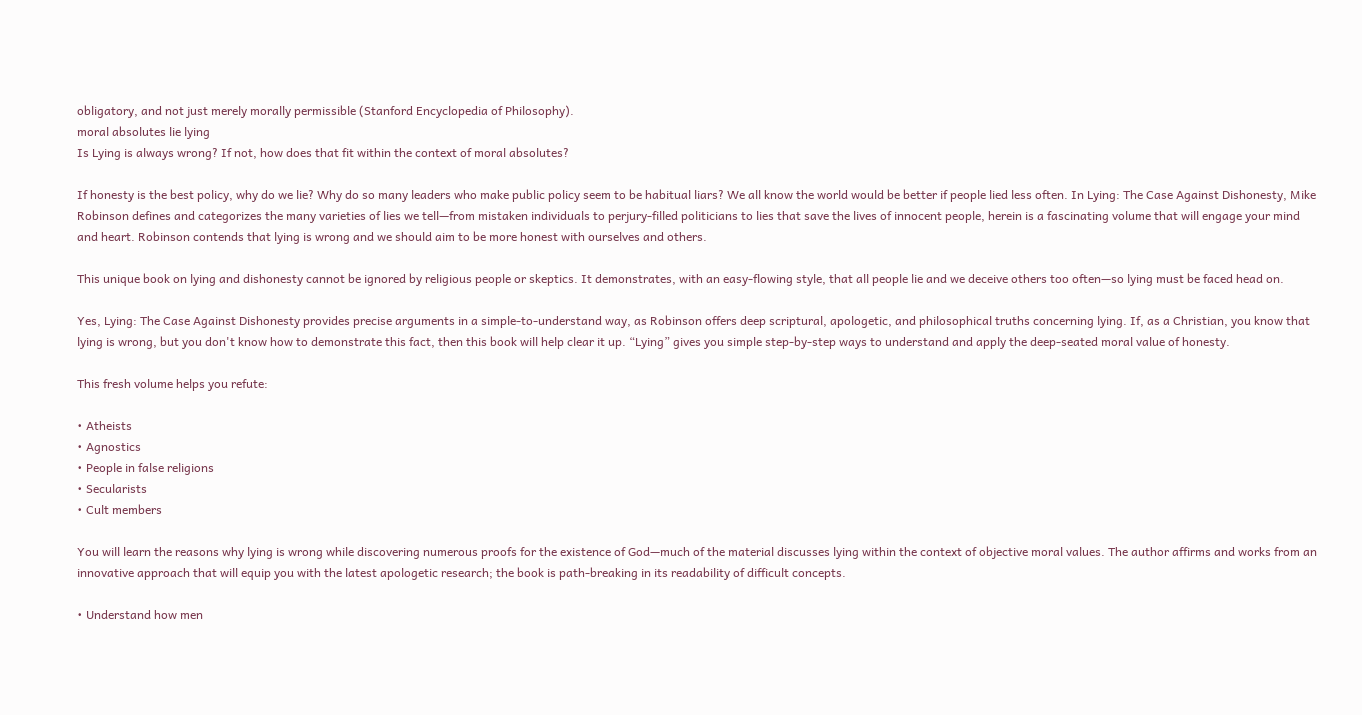obligatory, and not just merely morally permissible (Stanford Encyclopedia of Philosophy).
moral absolutes lie lying
Is Lying is always wrong? If not, how does that fit within the context of moral absolutes?

If honesty is the best policy, why do we lie? Why do so many leaders who make public policy seem to be habitual liars? We all know the world would be better if people lied less often. In Lying: The Case Against Dishonesty, Mike Robinson defines and categorizes the many varieties of lies we tell—from mistaken individuals to perjury-filled politicians to lies that save the lives of innocent people, herein is a fascinating volume that will engage your mind and heart. Robinson contends that lying is wrong and we should aim to be more honest with ourselves and others.

This unique book on lying and dishonesty cannot be ignored by religious people or skeptics. It demonstrates, with an easy-flowing style, that all people lie and we deceive others too often—so lying must be faced head on.

Yes, Lying: The Case Against Dishonesty provides precise arguments in a simple-to-understand way, as Robinson offers deep scriptural, apologetic, and philosophical truths concerning lying. If, as a Christian, you know that lying is wrong, but you don't know how to demonstrate this fact, then this book will help clear it up. “Lying” gives you simple step-by-step ways to understand and apply the deep-seated moral value of honesty.

This fresh volume helps you refute:

• Atheists
• Agnostics
• People in false religions
• Secularists
• Cult members

You will learn the reasons why lying is wrong while discovering numerous proofs for the existence of God—much of the material discusses lying within the context of objective moral values. The author affirms and works from an innovative approach that will equip you with the latest apologetic research; the book is path-breaking in its readability of difficult concepts.

• Understand how men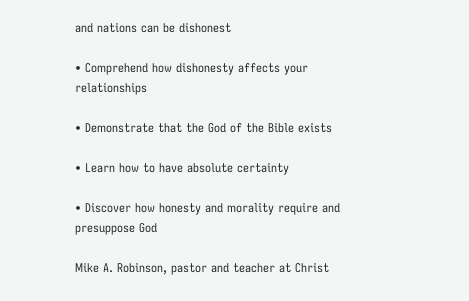and nations can be dishonest

• Comprehend how dishonesty affects your relationships

• Demonstrate that the God of the Bible exists

• Learn how to have absolute certainty

• Discover how honesty and morality require and presuppose God

Mike A. Robinson, pastor and teacher at Christ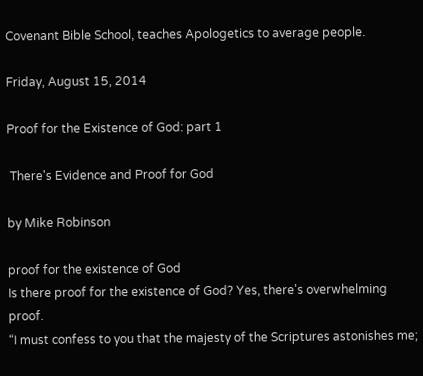Covenant Bible School, teaches Apologetics to average people.

Friday, August 15, 2014

Proof for the Existence of God: part 1

 There's Evidence and Proof for God

by Mike Robinson

proof for the existence of God
Is there proof for the existence of God? Yes, there's overwhelming proof.
“I must confess to you that the majesty of the Scriptures astonishes me;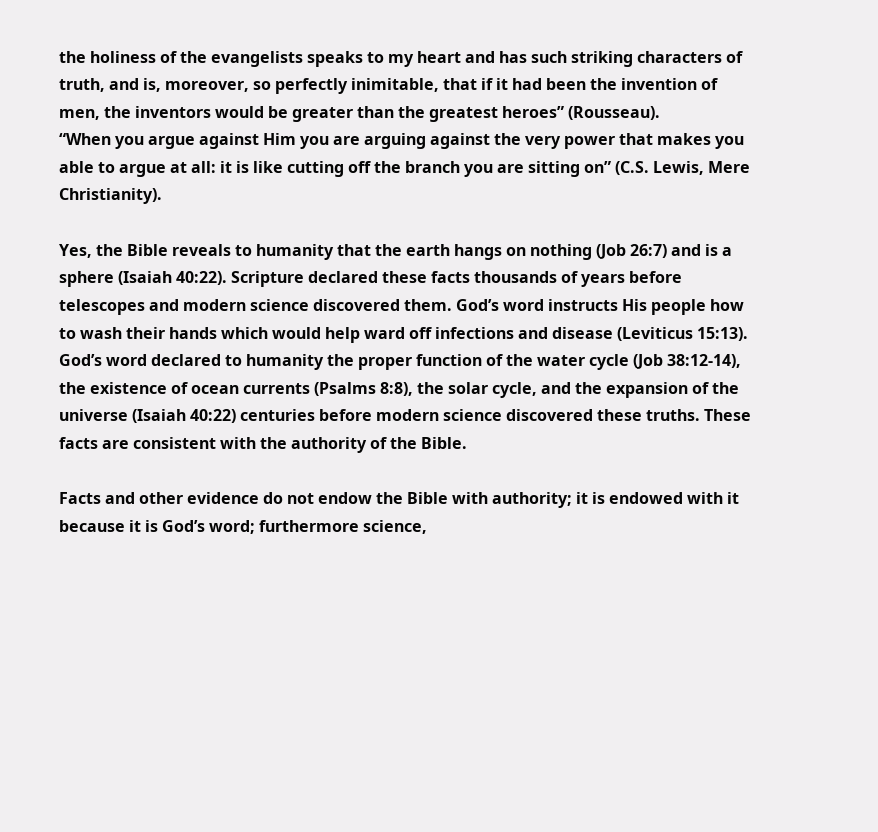the holiness of the evangelists speaks to my heart and has such striking characters of truth, and is, moreover, so perfectly inimitable, that if it had been the invention of men, the inventors would be greater than the greatest heroes” (Rousseau).
“When you argue against Him you are arguing against the very power that makes you able to argue at all: it is like cutting off the branch you are sitting on” (C.S. Lewis, Mere Christianity).

Yes, the Bible reveals to humanity that the earth hangs on nothing (Job 26:7) and is a sphere (Isaiah 40:22). Scripture declared these facts thousands of years before telescopes and modern science discovered them. God’s word instructs His people how to wash their hands which would help ward off infections and disease (Leviticus 15:13). God’s word declared to humanity the proper function of the water cycle (Job 38:12-14), the existence of ocean currents (Psalms 8:8), the solar cycle, and the expansion of the universe (Isaiah 40:22) centuries before modern science discovered these truths. These facts are consistent with the authority of the Bible.

Facts and other evidence do not endow the Bible with authority; it is endowed with it because it is God’s word; furthermore science,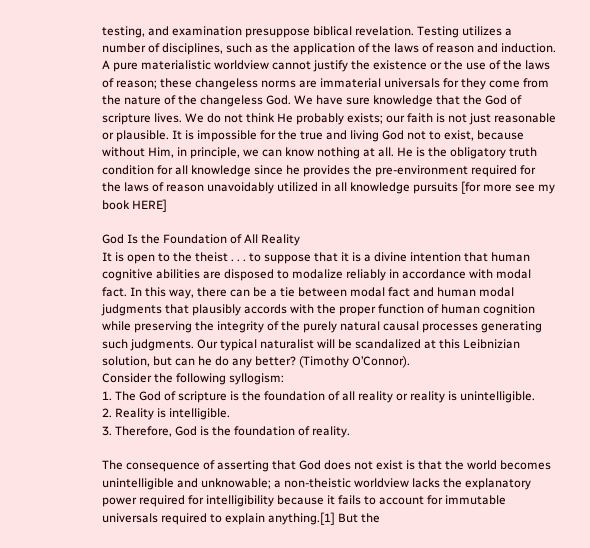testing, and examination presuppose biblical revelation. Testing utilizes a number of disciplines, such as the application of the laws of reason and induction. A pure materialistic worldview cannot justify the existence or the use of the laws of reason; these changeless norms are immaterial universals for they come from the nature of the changeless God. We have sure knowledge that the God of scripture lives. We do not think He probably exists; our faith is not just reasonable or plausible. It is impossible for the true and living God not to exist, because without Him, in principle, we can know nothing at all. He is the obligatory truth condition for all knowledge since he provides the pre-environment required for the laws of reason unavoidably utilized in all knowledge pursuits [for more see my book HERE]

God Is the Foundation of All Reality
It is open to the theist . . . to suppose that it is a divine intention that human cognitive abilities are disposed to modalize reliably in accordance with modal fact. In this way, there can be a tie between modal fact and human modal judgments that plausibly accords with the proper function of human cognition while preserving the integrity of the purely natural causal processes generating such judgments. Our typical naturalist will be scandalized at this Leibnizian solution, but can he do any better? (Timothy O’Connor).
Consider the following syllogism:
1. The God of scripture is the foundation of all reality or reality is unintelligible.
2. Reality is intelligible.
3. Therefore, God is the foundation of reality.

The consequence of asserting that God does not exist is that the world becomes unintelligible and unknowable; a non-theistic worldview lacks the explanatory power required for intelligibility because it fails to account for immutable universals required to explain anything.[1] But the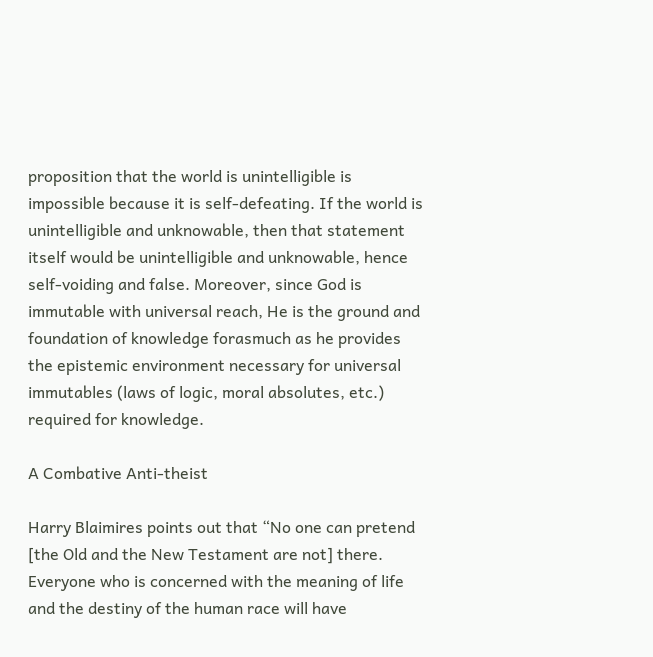proposition that the world is unintelligible is impossible because it is self-defeating. If the world is unintelligible and unknowable, then that statement itself would be unintelligible and unknowable, hence self-voiding and false. Moreover, since God is immutable with universal reach, He is the ground and foundation of knowledge forasmuch as he provides the epistemic environment necessary for universal immutables (laws of logic, moral absolutes, etc.) required for knowledge.

A Combative Anti-theist

Harry Blaimires points out that “No one can pretend [the Old and the New Testament are not] there. Everyone who is concerned with the meaning of life and the destiny of the human race will have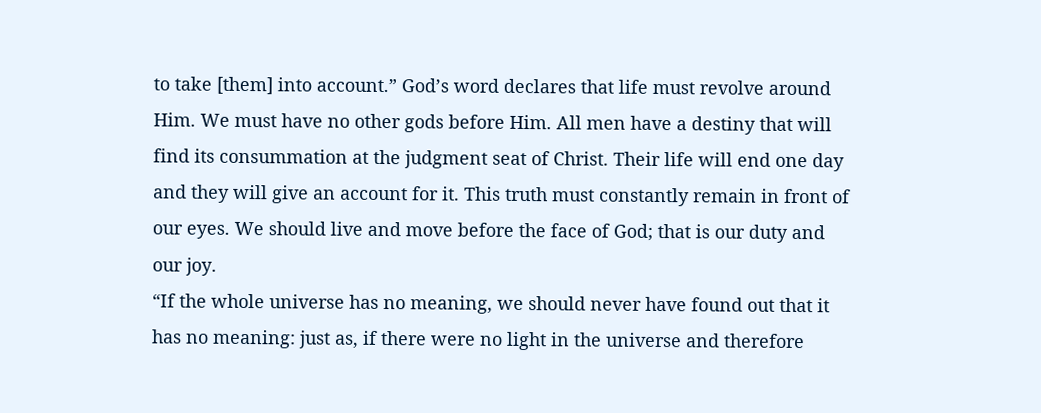to take [them] into account.” God’s word declares that life must revolve around Him. We must have no other gods before Him. All men have a destiny that will find its consummation at the judgment seat of Christ. Their life will end one day and they will give an account for it. This truth must constantly remain in front of our eyes. We should live and move before the face of God; that is our duty and our joy.
“If the whole universe has no meaning, we should never have found out that it has no meaning: just as, if there were no light in the universe and therefore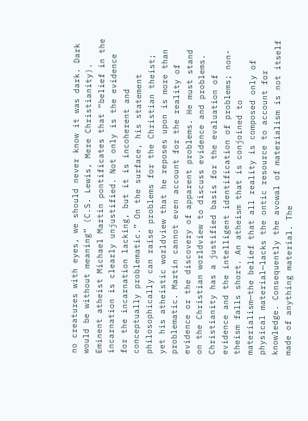no creatures with eyes, we should never know it was dark. Dark would be without meaning” (C.S. Lewis, Mere Christianity).
Eminent atheist Michael Martin pontificates that “belief in the incarnation is clearly unjustified. Not only is the evidence for the incarnation lacking, but it is incoherent and conceptually problematic.” On the surface, his statement philosophically can raise problems for the Christian theist; yet his atheistic worldview that he reposes upon is more than problematic. Martin cannot even account for the reality of evidence or the discovery of apparent problems. He must stand on the Christian worldview to discuss evidence and problems. Christianity has a justified basis for the evaluation of evidence and the intelligent identification of problems; non-theism falls short. An atheism that is conjoined to materialism—the belief that all reality is composed only of physical material—lacks the ontic resource to account for knowledge. Consequently the avowal of materialism is not itself made of anything material. The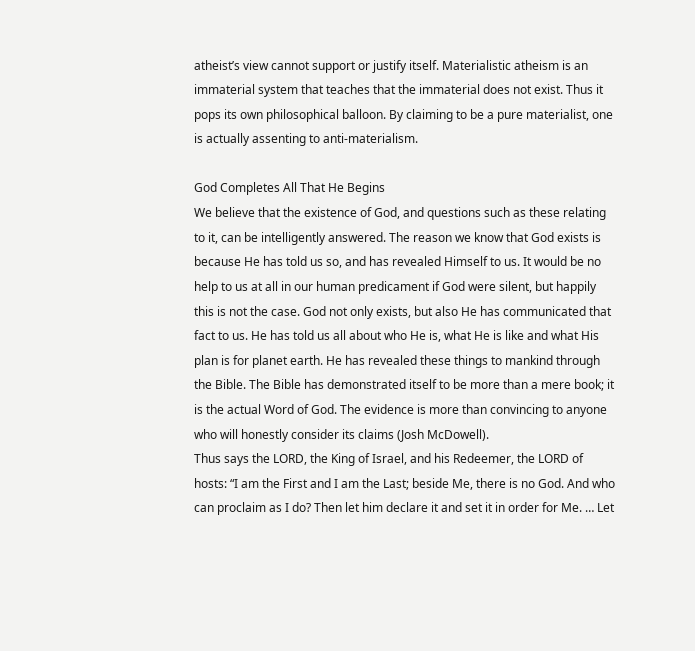atheist’s view cannot support or justify itself. Materialistic atheism is an immaterial system that teaches that the immaterial does not exist. Thus it pops its own philosophical balloon. By claiming to be a pure materialist, one is actually assenting to anti-materialism.

God Completes All That He Begins
We believe that the existence of God, and questions such as these relating to it, can be intelligently answered. The reason we know that God exists is because He has told us so, and has revealed Himself to us. It would be no help to us at all in our human predicament if God were silent, but happily this is not the case. God not only exists, but also He has communicated that fact to us. He has told us all about who He is, what He is like and what His plan is for planet earth. He has revealed these things to mankind through the Bible. The Bible has demonstrated itself to be more than a mere book; it is the actual Word of God. The evidence is more than convincing to anyone who will honestly consider its claims (Josh McDowell).
Thus says the LORD, the King of Israel, and his Redeemer, the LORD of hosts: “I am the First and I am the Last; beside Me, there is no God. And who can proclaim as I do? Then let him declare it and set it in order for Me. … Let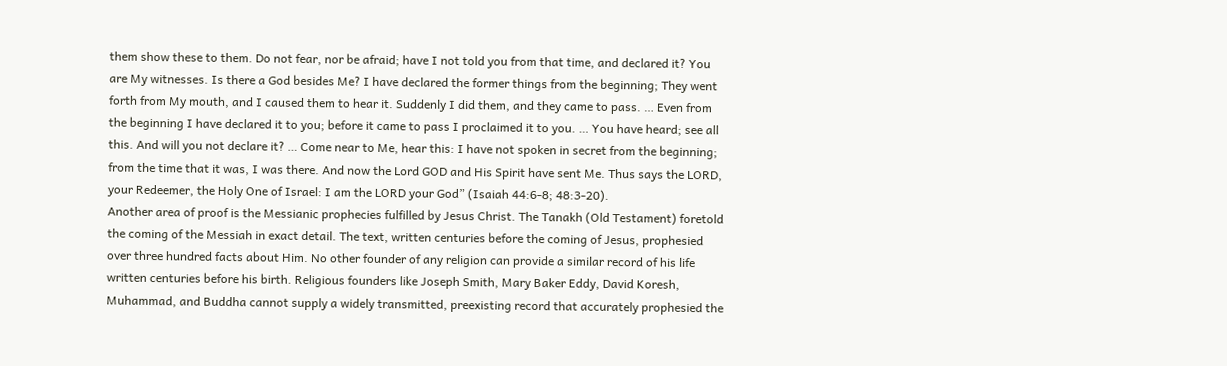them show these to them. Do not fear, nor be afraid; have I not told you from that time, and declared it? You are My witnesses. Is there a God besides Me? I have declared the former things from the beginning; They went forth from My mouth, and I caused them to hear it. Suddenly I did them, and they came to pass. … Even from the beginning I have declared it to you; before it came to pass I proclaimed it to you. … You have heard; see all this. And will you not declare it? … Come near to Me, hear this: I have not spoken in secret from the beginning; from the time that it was, I was there. And now the Lord GOD and His Spirit have sent Me. Thus says the LORD, your Redeemer, the Holy One of Israel: I am the LORD your God” (Isaiah 44:6-8; 48:3-20).
Another area of proof is the Messianic prophecies fulfilled by Jesus Christ. The Tanakh (Old Testament) foretold the coming of the Messiah in exact detail. The text, written centuries before the coming of Jesus, prophesied over three hundred facts about Him. No other founder of any religion can provide a similar record of his life written centuries before his birth. Religious founders like Joseph Smith, Mary Baker Eddy, David Koresh, Muhammad, and Buddha cannot supply a widely transmitted, preexisting record that accurately prophesied the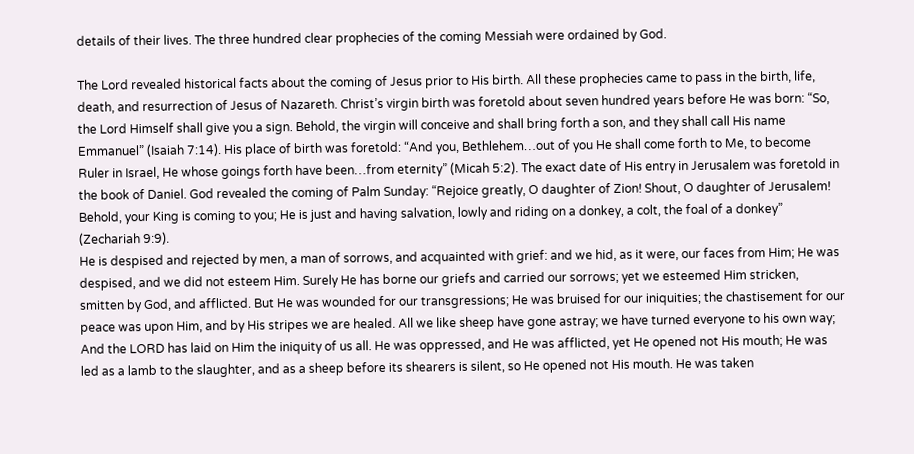details of their lives. The three hundred clear prophecies of the coming Messiah were ordained by God.

The Lord revealed historical facts about the coming of Jesus prior to His birth. All these prophecies came to pass in the birth, life, death, and resurrection of Jesus of Nazareth. Christ’s virgin birth was foretold about seven hundred years before He was born: “So, the Lord Himself shall give you a sign. Behold, the virgin will conceive and shall bring forth a son, and they shall call His name Emmanuel” (Isaiah 7:14). His place of birth was foretold: “And you, Bethlehem…out of you He shall come forth to Me, to become Ruler in Israel, He whose goings forth have been…from eternity” (Micah 5:2). The exact date of His entry in Jerusalem was foretold in the book of Daniel. God revealed the coming of Palm Sunday: “Rejoice greatly, O daughter of Zion! Shout, O daughter of Jerusalem! Behold, your King is coming to you; He is just and having salvation, lowly and riding on a donkey, a colt, the foal of a donkey” (Zechariah 9:9).
He is despised and rejected by men, a man of sorrows, and acquainted with grief: and we hid, as it were, our faces from Him; He was despised, and we did not esteem Him. Surely He has borne our griefs and carried our sorrows; yet we esteemed Him stricken, smitten by God, and afflicted. But He was wounded for our transgressions; He was bruised for our iniquities; the chastisement for our peace was upon Him, and by His stripes we are healed. All we like sheep have gone astray; we have turned everyone to his own way; And the LORD has laid on Him the iniquity of us all. He was oppressed, and He was afflicted, yet He opened not His mouth; He was led as a lamb to the slaughter, and as a sheep before its shearers is silent, so He opened not His mouth. He was taken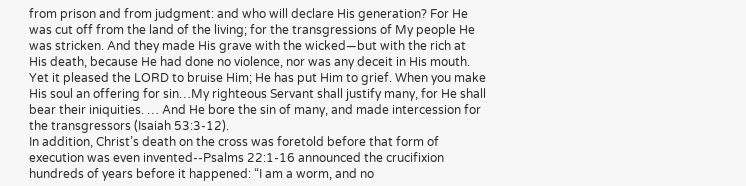from prison and from judgment: and who will declare His generation? For He was cut off from the land of the living; for the transgressions of My people He was stricken. And they made His grave with the wicked—but with the rich at His death, because He had done no violence, nor was any deceit in His mouth. Yet it pleased the LORD to bruise Him; He has put Him to grief. When you make His soul an offering for sin…My righteous Servant shall justify many, for He shall bear their iniquities. … And He bore the sin of many, and made intercession for the transgressors (Isaiah 53:3-12).
In addition, Christ’s death on the cross was foretold before that form of execution was even invented--Psalms 22:1-16 announced the crucifixion hundreds of years before it happened: “I am a worm, and no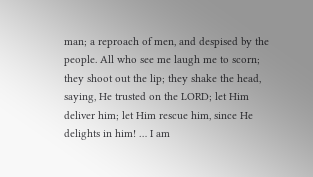man; a reproach of men, and despised by the people. All who see me laugh me to scorn; they shoot out the lip; they shake the head, saying, He trusted on the LORD; let Him deliver him; let Him rescue him, since He delights in him! … I am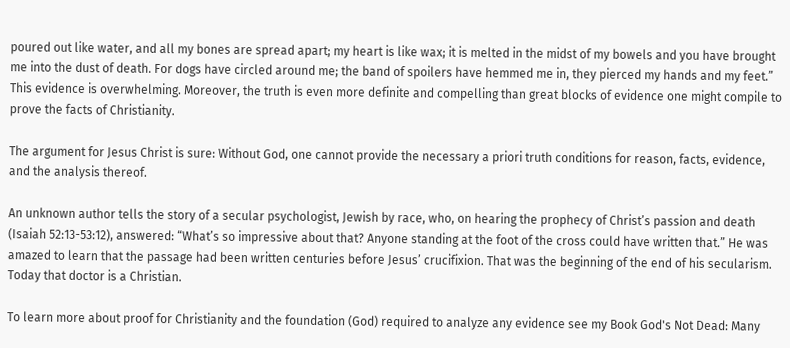poured out like water, and all my bones are spread apart; my heart is like wax; it is melted in the midst of my bowels and you have brought me into the dust of death. For dogs have circled around me; the band of spoilers have hemmed me in, they pierced my hands and my feet.” This evidence is overwhelming. Moreover, the truth is even more definite and compelling than great blocks of evidence one might compile to prove the facts of Christianity.

The argument for Jesus Christ is sure: Without God, one cannot provide the necessary a priori truth conditions for reason, facts, evidence, and the analysis thereof.

An unknown author tells the story of a secular psychologist, Jewish by race, who, on hearing the prophecy of Christ’s passion and death (Isaiah 52:13-53:12), answered: “What’s so impressive about that? Anyone standing at the foot of the cross could have written that.” He was amazed to learn that the passage had been written centuries before Jesus’ crucifixion. That was the beginning of the end of his secularism. Today that doctor is a Christian.

To learn more about proof for Christianity and the foundation (God) required to analyze any evidence see my Book God's Not Dead: Many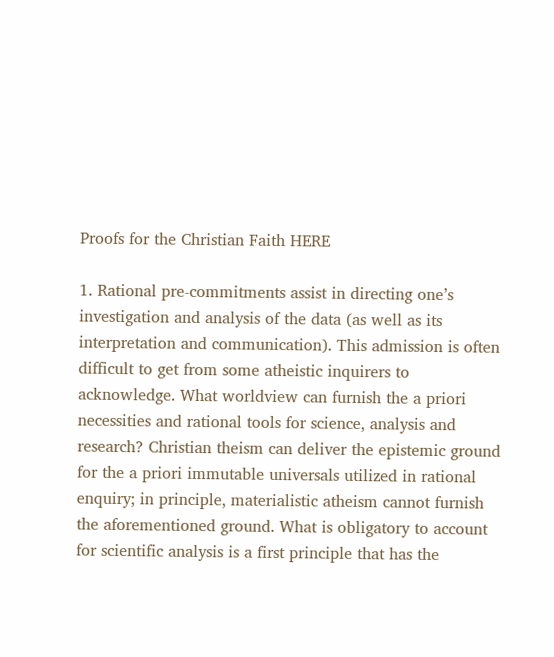Proofs for the Christian Faith HERE

1. Rational pre-commitments assist in directing one’s investigation and analysis of the data (as well as its interpretation and communication). This admission is often difficult to get from some atheistic inquirers to acknowledge. What worldview can furnish the a priori necessities and rational tools for science, analysis and research? Christian theism can deliver the epistemic ground for the a priori immutable universals utilized in rational enquiry; in principle, materialistic atheism cannot furnish the aforementioned ground. What is obligatory to account for scientific analysis is a first principle that has the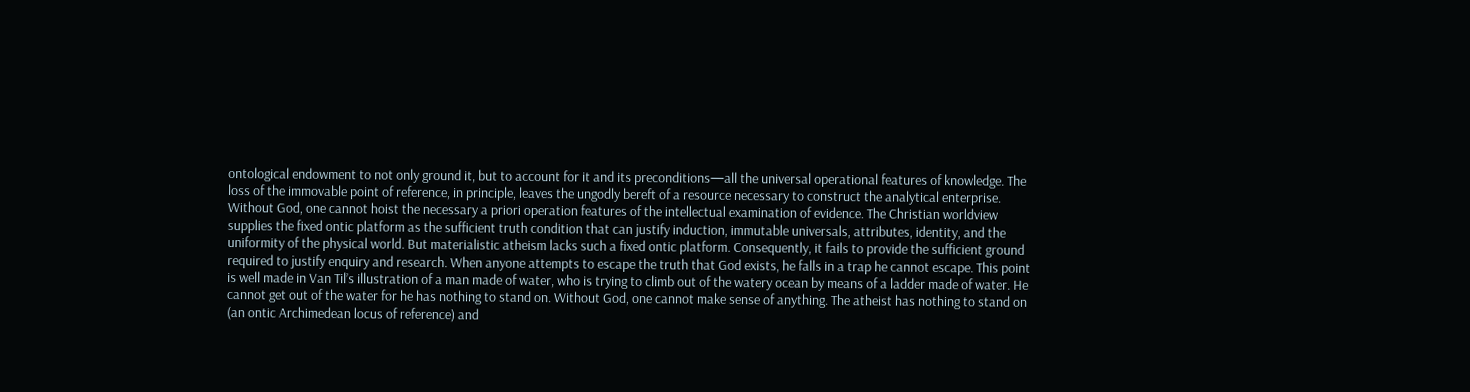ontological endowment to not only ground it, but to account for it and its preconditions—all the universal operational features of knowledge. The loss of the immovable point of reference, in principle, leaves the ungodly bereft of a resource necessary to construct the analytical enterprise. Without God, one cannot hoist the necessary a priori operation features of the intellectual examination of evidence. The Christian worldview supplies the fixed ontic platform as the sufficient truth condition that can justify induction, immutable universals, attributes, identity, and the uniformity of the physical world. But materialistic atheism lacks such a fixed ontic platform. Consequently, it fails to provide the sufficient ground required to justify enquiry and research. When anyone attempts to escape the truth that God exists, he falls in a trap he cannot escape. This point is well made in Van Til’s illustration of a man made of water, who is trying to climb out of the watery ocean by means of a ladder made of water. He cannot get out of the water for he has nothing to stand on. Without God, one cannot make sense of anything. The atheist has nothing to stand on (an ontic Archimedean locus of reference) and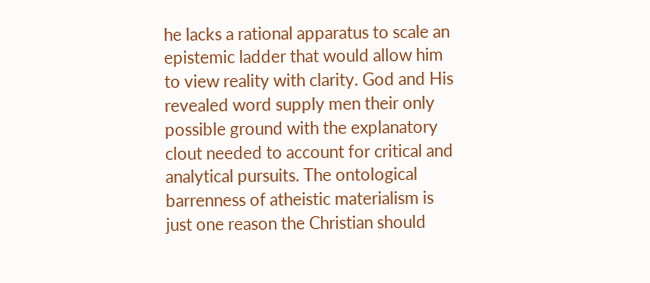he lacks a rational apparatus to scale an epistemic ladder that would allow him to view reality with clarity. God and His revealed word supply men their only possible ground with the explanatory clout needed to account for critical and analytical pursuits. The ontological barrenness of atheistic materialism is just one reason the Christian should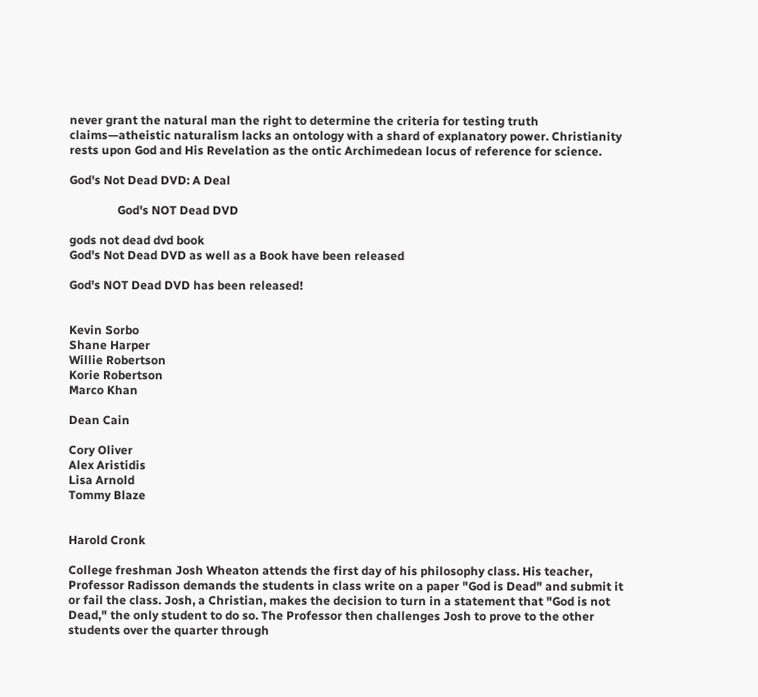never grant the natural man the right to determine the criteria for testing truth claims—atheistic naturalism lacks an ontology with a shard of explanatory power. Christianity rests upon God and His Revelation as the ontic Archimedean locus of reference for science.

God's Not Dead DVD: A Deal

                God's NOT Dead DVD

gods not dead dvd book
God's Not Dead DVD as well as a Book have been released

God's NOT Dead DVD has been released!


Kevin Sorbo
Shane Harper
Willie Robertson
Korie Robertson
Marco Khan

Dean Cain

Cory Oliver
Alex Aristidis
Lisa Arnold
Tommy Blaze


Harold Cronk

College freshman Josh Wheaton attends the first day of his philosophy class. His teacher, Professor Radisson demands the students in class write on a paper "God is Dead" and submit it or fail the class. Josh, a Christian, makes the decision to turn in a statement that "God is not Dead," the only student to do so. The Professor then challenges Josh to prove to the other students over the quarter through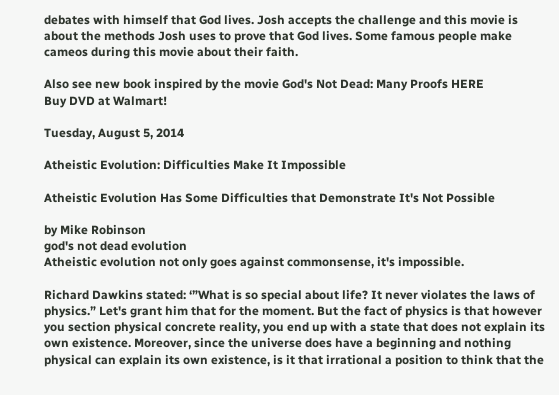debates with himself that God lives. Josh accepts the challenge and this movie is about the methods Josh uses to prove that God lives. Some famous people make cameos during this movie about their faith.

Also see new book inspired by the movie God's Not Dead: Many Proofs HERE
Buy DVD at Walmart!

Tuesday, August 5, 2014

Atheistic Evolution: Difficulties Make It Impossible

Atheistic Evolution Has Some Difficulties that Demonstrate It's Not Possible

by Mike Robinson
god's not dead evolution
Atheistic evolution not only goes against commonsense, it's impossible.

Richard Dawkins stated: ‘”What is so special about life? It never violates the laws of physics.” Let's grant him that for the moment. But the fact of physics is that however you section physical concrete reality, you end up with a state that does not explain its own existence. Moreover, since the universe does have a beginning and nothing physical can explain its own existence, is it that irrational a position to think that the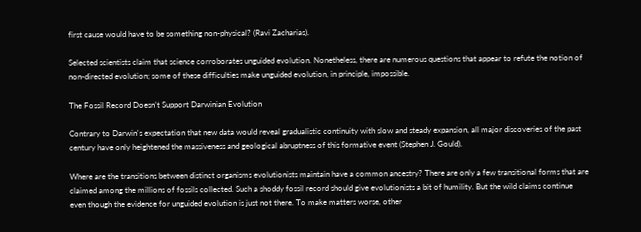first cause would have to be something non-physical? (Ravi Zacharias).

Selected scientists claim that science corroborates unguided evolution. Nonetheless, there are numerous questions that appear to refute the notion of non-directed evolution; some of these difficulties make unguided evolution, in principle, impossible.

The Fossil Record Doesn’t Support Darwinian Evolution

Contrary to Darwin's expectation that new data would reveal gradualistic continuity with slow and steady expansion, all major discoveries of the past century have only heightened the massiveness and geological abruptness of this formative event (Stephen J. Gould).

Where are the transitions between distinct organisms evolutionists maintain have a common ancestry? There are only a few transitional forms that are claimed among the millions of fossils collected. Such a shoddy fossil record should give evolutionists a bit of humility. But the wild claims continue even though the evidence for unguided evolution is just not there. To make matters worse, other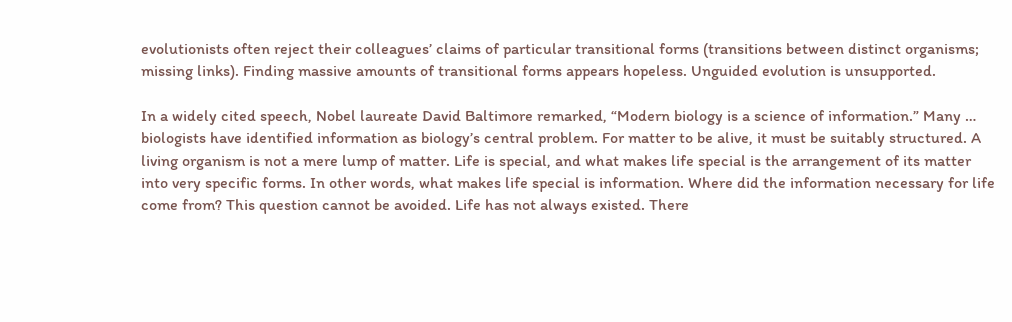evolutionists often reject their colleagues’ claims of particular transitional forms (transitions between distinct organisms; missing links). Finding massive amounts of transitional forms appears hopeless. Unguided evolution is unsupported.

In a widely cited speech, Nobel laureate David Baltimore remarked, “Modern biology is a science of information.” Many … biologists have identified information as biology’s central problem. For matter to be alive, it must be suitably structured. A living organism is not a mere lump of matter. Life is special, and what makes life special is the arrangement of its matter into very specific forms. In other words, what makes life special is information. Where did the information necessary for life come from? This question cannot be avoided. Life has not always existed. There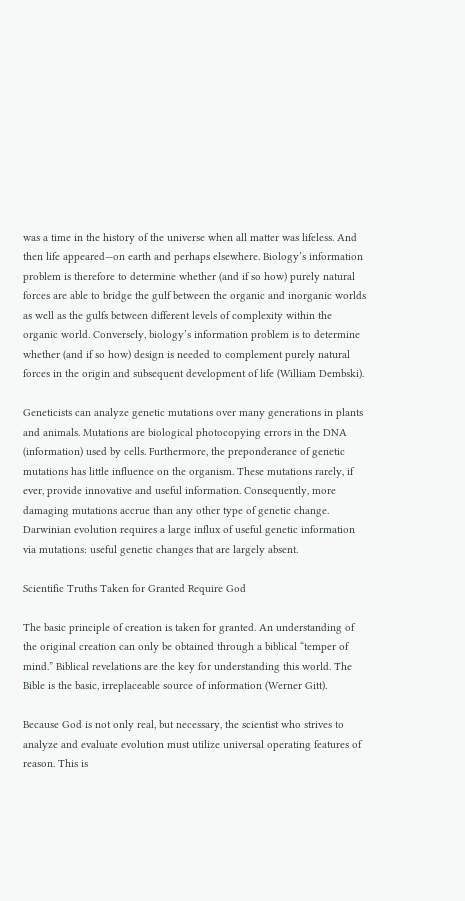was a time in the history of the universe when all matter was lifeless. And then life appeared—on earth and perhaps elsewhere. Biology’s information problem is therefore to determine whether (and if so how) purely natural forces are able to bridge the gulf between the organic and inorganic worlds as well as the gulfs between different levels of complexity within the organic world. Conversely, biology’s information problem is to determine whether (and if so how) design is needed to complement purely natural forces in the origin and subsequent development of life (William Dembski).

Geneticists can analyze genetic mutations over many generations in plants and animals. Mutations are biological photocopying errors in the DNA (information) used by cells. Furthermore, the preponderance of genetic mutations has little influence on the organism. These mutations rarely, if ever, provide innovative and useful information. Consequently, more damaging mutations accrue than any other type of genetic change. Darwinian evolution requires a large influx of useful genetic information via mutations: useful genetic changes that are largely absent.

Scientific Truths Taken for Granted Require God

The basic principle of creation is taken for granted. An understanding of the original creation can only be obtained through a biblical “temper of mind.” Biblical revelations are the key for understanding this world. The Bible is the basic, irreplaceable source of information (Werner Gitt).

Because God is not only real, but necessary, the scientist who strives to analyze and evaluate evolution must utilize universal operating features of reason. This is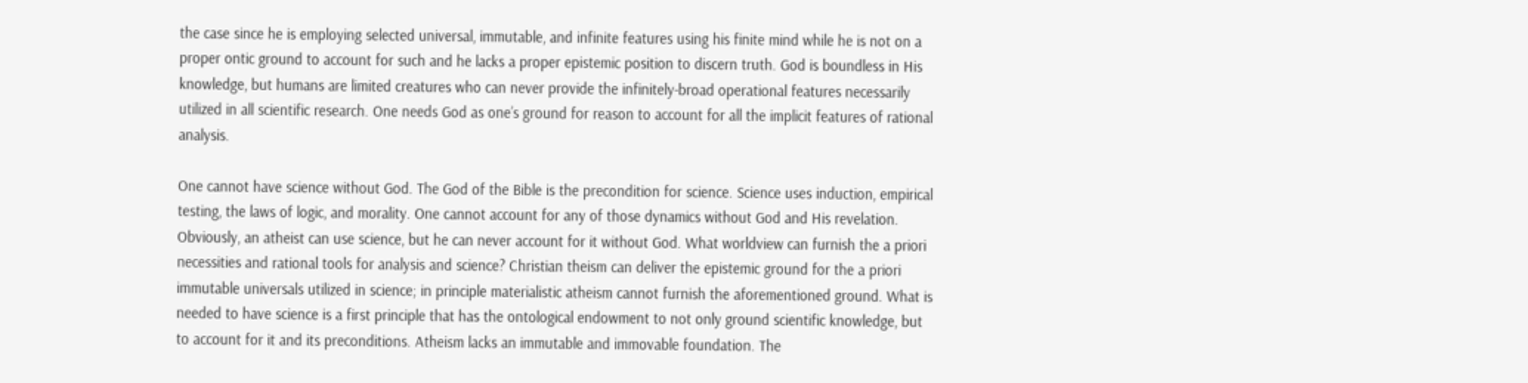the case since he is employing selected universal, immutable, and infinite features using his finite mind while he is not on a proper ontic ground to account for such and he lacks a proper epistemic position to discern truth. God is boundless in His knowledge, but humans are limited creatures who can never provide the infinitely-broad operational features necessarily utilized in all scientific research. One needs God as one’s ground for reason to account for all the implicit features of rational analysis.

One cannot have science without God. The God of the Bible is the precondition for science. Science uses induction, empirical testing, the laws of logic, and morality. One cannot account for any of those dynamics without God and His revelation. Obviously, an atheist can use science, but he can never account for it without God. What worldview can furnish the a priori necessities and rational tools for analysis and science? Christian theism can deliver the epistemic ground for the a priori immutable universals utilized in science; in principle materialistic atheism cannot furnish the aforementioned ground. What is needed to have science is a first principle that has the ontological endowment to not only ground scientific knowledge, but to account for it and its preconditions. Atheism lacks an immutable and immovable foundation. The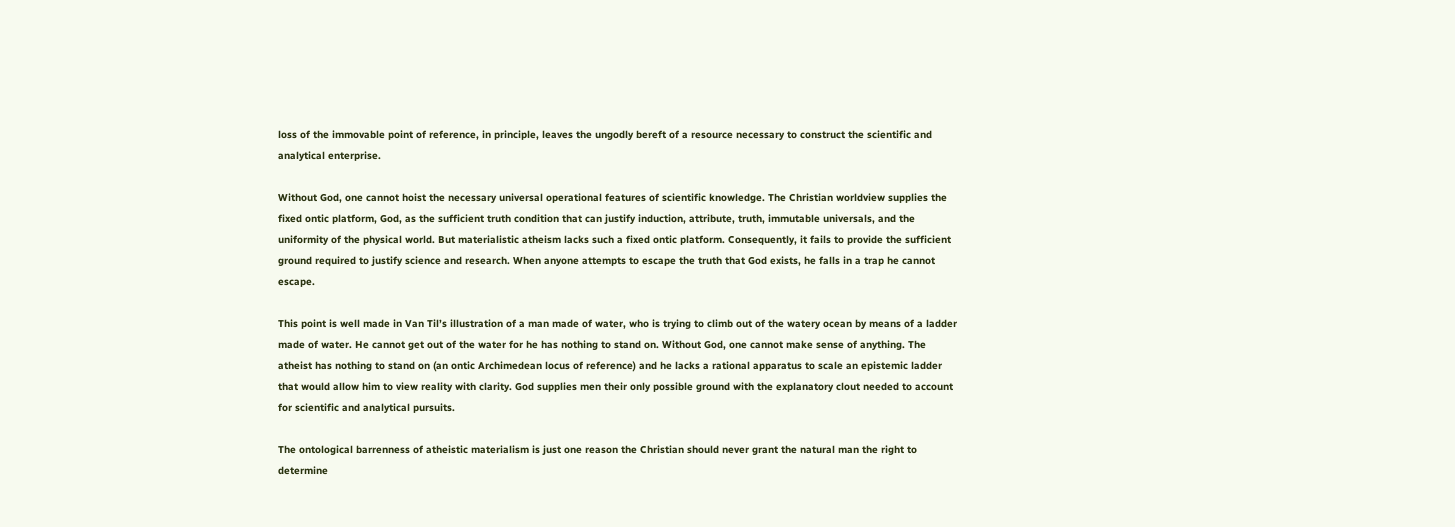loss of the immovable point of reference, in principle, leaves the ungodly bereft of a resource necessary to construct the scientific and analytical enterprise.

Without God, one cannot hoist the necessary universal operational features of scientific knowledge. The Christian worldview supplies the fixed ontic platform, God, as the sufficient truth condition that can justify induction, attribute, truth, immutable universals, and the uniformity of the physical world. But materialistic atheism lacks such a fixed ontic platform. Consequently, it fails to provide the sufficient ground required to justify science and research. When anyone attempts to escape the truth that God exists, he falls in a trap he cannot escape.

This point is well made in Van Til’s illustration of a man made of water, who is trying to climb out of the watery ocean by means of a ladder made of water. He cannot get out of the water for he has nothing to stand on. Without God, one cannot make sense of anything. The atheist has nothing to stand on (an ontic Archimedean locus of reference) and he lacks a rational apparatus to scale an epistemic ladder that would allow him to view reality with clarity. God supplies men their only possible ground with the explanatory clout needed to account for scientific and analytical pursuits.

The ontological barrenness of atheistic materialism is just one reason the Christian should never grant the natural man the right to determine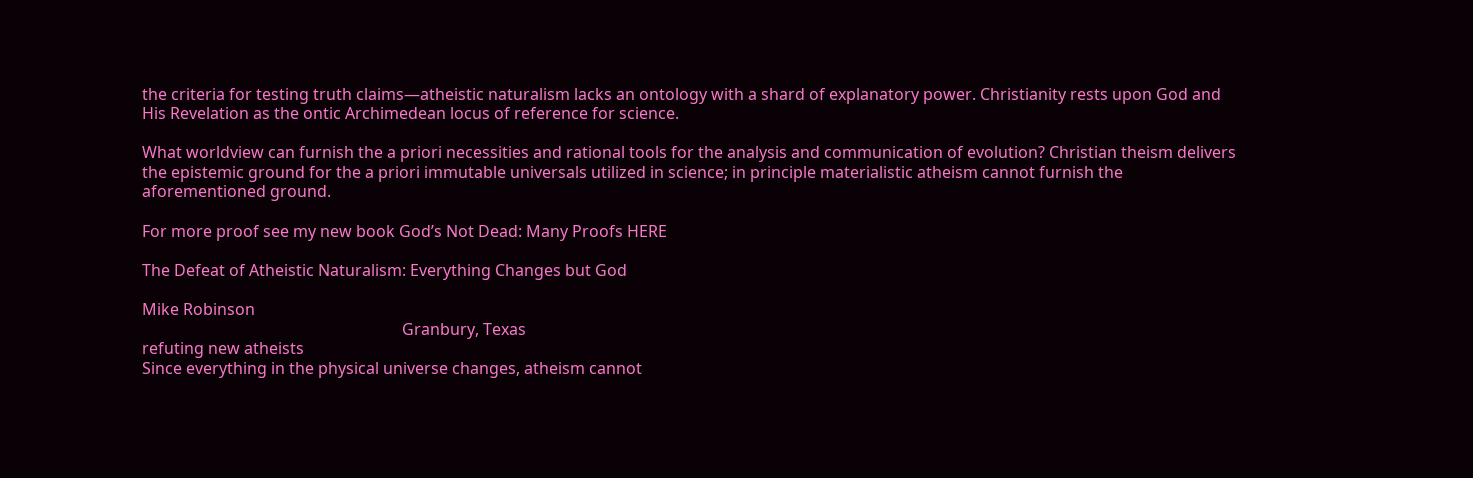the criteria for testing truth claims—atheistic naturalism lacks an ontology with a shard of explanatory power. Christianity rests upon God and His Revelation as the ontic Archimedean locus of reference for science.

What worldview can furnish the a priori necessities and rational tools for the analysis and communication of evolution? Christian theism delivers the epistemic ground for the a priori immutable universals utilized in science; in principle materialistic atheism cannot furnish the aforementioned ground.

For more proof see my new book God’s Not Dead: Many Proofs HERE

The Defeat of Atheistic Naturalism: Everything Changes but God

Mike Robinson
                                                                 Granbury, Texas
refuting new atheists
Since everything in the physical universe changes, atheism cannot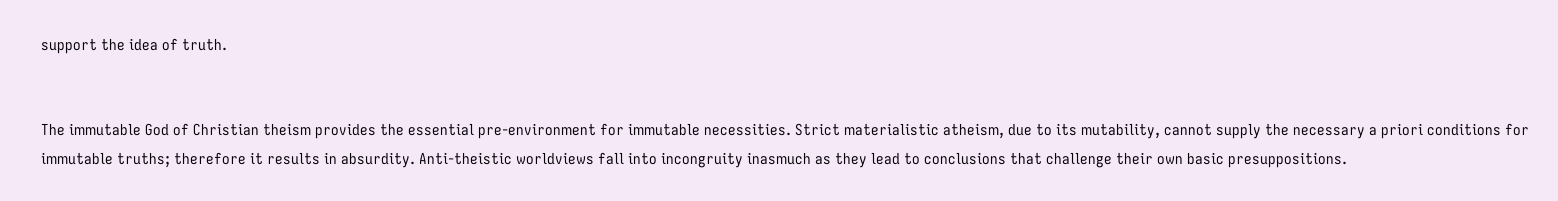support the idea of truth.


The immutable God of Christian theism provides the essential pre-environment for immutable necessities. Strict materialistic atheism, due to its mutability, cannot supply the necessary a priori conditions for immutable truths; therefore it results in absurdity. Anti-theistic worldviews fall into incongruity inasmuch as they lead to conclusions that challenge their own basic presuppositions.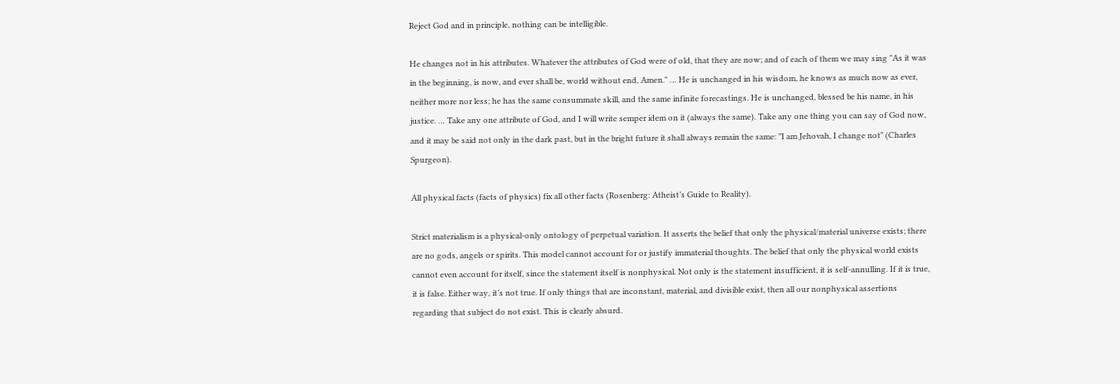Reject God and in principle, nothing can be intelligible.

He changes not in his attributes. Whatever the attributes of God were of old, that they are now; and of each of them we may sing "As it was in the beginning, is now, and ever shall be, world without end, Amen." … He is unchanged in his wisdom, he knows as much now as ever, neither more nor less; he has the same consummate skill, and the same infinite forecastings. He is unchanged, blessed be his name, in his justice. … Take any one attribute of God, and I will write semper idem on it (always the same). Take any one thing you can say of God now, and it may be said not only in the dark past, but in the bright future it shall always remain the same: "I am Jehovah, I change not" (Charles Spurgeon).

All physical facts (facts of physics) fix all other facts (Rosenberg: Atheist’s Guide to Reality).

Strict materialism is a physical-only ontology of perpetual variation. It asserts the belief that only the physical/material universe exists; there are no gods, angels or spirits. This model cannot account for or justify immaterial thoughts. The belief that only the physical world exists cannot even account for itself, since the statement itself is nonphysical. Not only is the statement insufficient, it is self-annulling. If it is true, it is false. Either way, it’s not true. If only things that are inconstant, material, and divisible exist, then all our nonphysical assertions regarding that subject do not exist. This is clearly absurd.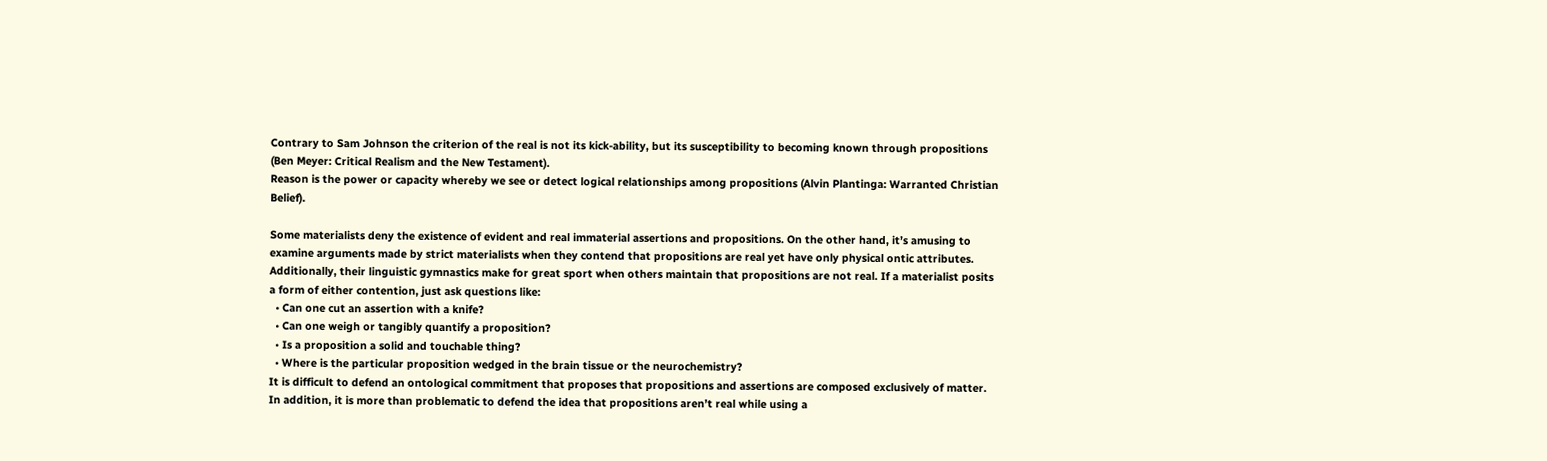Contrary to Sam Johnson the criterion of the real is not its kick-ability, but its susceptibility to becoming known through propositions (Ben Meyer: Critical Realism and the New Testament).
Reason is the power or capacity whereby we see or detect logical relationships among propositions (Alvin Plantinga: Warranted Christian Belief).

Some materialists deny the existence of evident and real immaterial assertions and propositions. On the other hand, it’s amusing to examine arguments made by strict materialists when they contend that propositions are real yet have only physical ontic attributes. Additionally, their linguistic gymnastics make for great sport when others maintain that propositions are not real. If a materialist posits a form of either contention, just ask questions like:
  • Can one cut an assertion with a knife?
  • Can one weigh or tangibly quantify a proposition?
  • Is a proposition a solid and touchable thing?
  • Where is the particular proposition wedged in the brain tissue or the neurochemistry?
It is difficult to defend an ontological commitment that proposes that propositions and assertions are composed exclusively of matter. In addition, it is more than problematic to defend the idea that propositions aren’t real while using a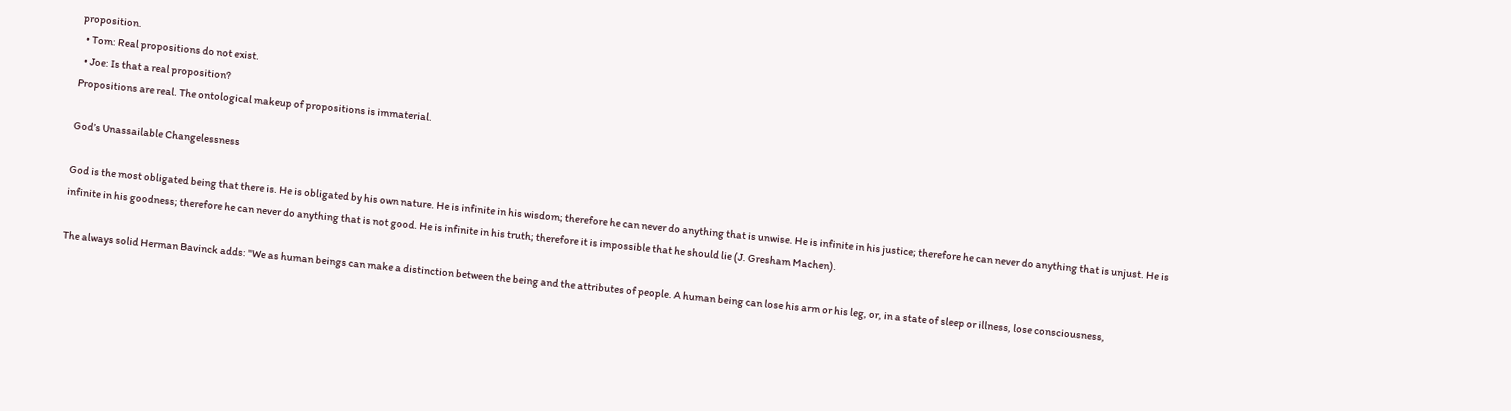proposition.
  • Tom: Real propositions do not exist.
  • Joe: Is that a real proposition?
Propositions are real. The ontological makeup of propositions is immaterial.

God’s Unassailable Changelessness

God is the most obligated being that there is. He is obligated by his own nature. He is infinite in his wisdom; therefore he can never do anything that is unwise. He is infinite in his justice; therefore he can never do anything that is unjust. He is infinite in his goodness; therefore he can never do anything that is not good. He is infinite in his truth; therefore it is impossible that he should lie (J. Gresham Machen).

The always solid Herman Bavinck adds: "We as human beings can make a distinction between the being and the attributes of people. A human being can lose his arm or his leg, or, in a state of sleep or illness, lose consciousness,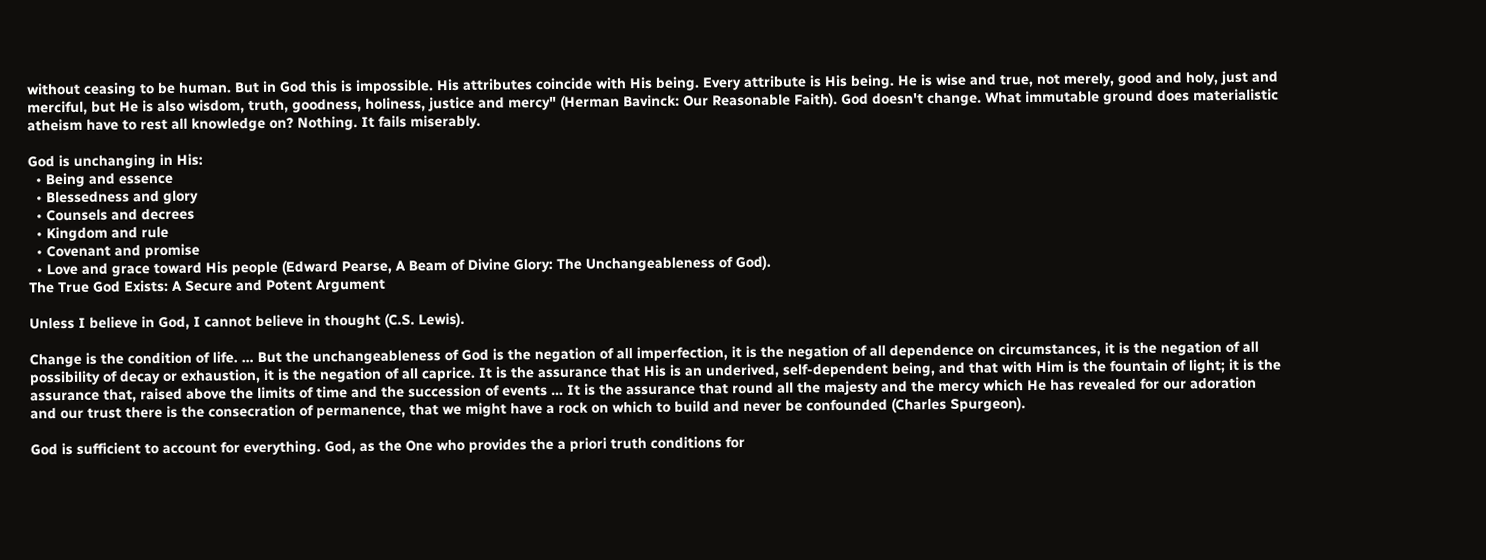without ceasing to be human. But in God this is impossible. His attributes coincide with His being. Every attribute is His being. He is wise and true, not merely, good and holy, just and merciful, but He is also wisdom, truth, goodness, holiness, justice and mercy" (Herman Bavinck: Our Reasonable Faith). God doesn't change. What immutable ground does materialistic atheism have to rest all knowledge on? Nothing. It fails miserably.

God is unchanging in His:
  • Being and essence
  • Blessedness and glory
  • Counsels and decrees
  • Kingdom and rule
  • Covenant and promise
  • Love and grace toward His people (Edward Pearse, A Beam of Divine Glory: The Unchangeableness of God).
The True God Exists: A Secure and Potent Argument

Unless I believe in God, I cannot believe in thought (C.S. Lewis).

Change is the condition of life. … But the unchangeableness of God is the negation of all imperfection, it is the negation of all dependence on circumstances, it is the negation of all possibility of decay or exhaustion, it is the negation of all caprice. It is the assurance that His is an underived, self-dependent being, and that with Him is the fountain of light; it is the assurance that, raised above the limits of time and the succession of events … It is the assurance that round all the majesty and the mercy which He has revealed for our adoration and our trust there is the consecration of permanence, that we might have a rock on which to build and never be confounded (Charles Spurgeon).

God is sufficient to account for everything. God, as the One who provides the a priori truth conditions for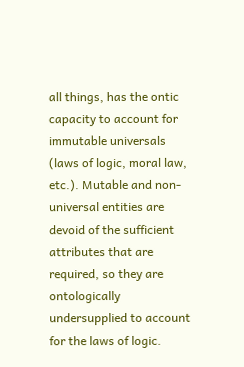all things, has the ontic capacity to account for immutable universals (laws of logic, moral law, etc.). Mutable and non-universal entities are devoid of the sufficient attributes that are required, so they are ontologically undersupplied to account for the laws of logic.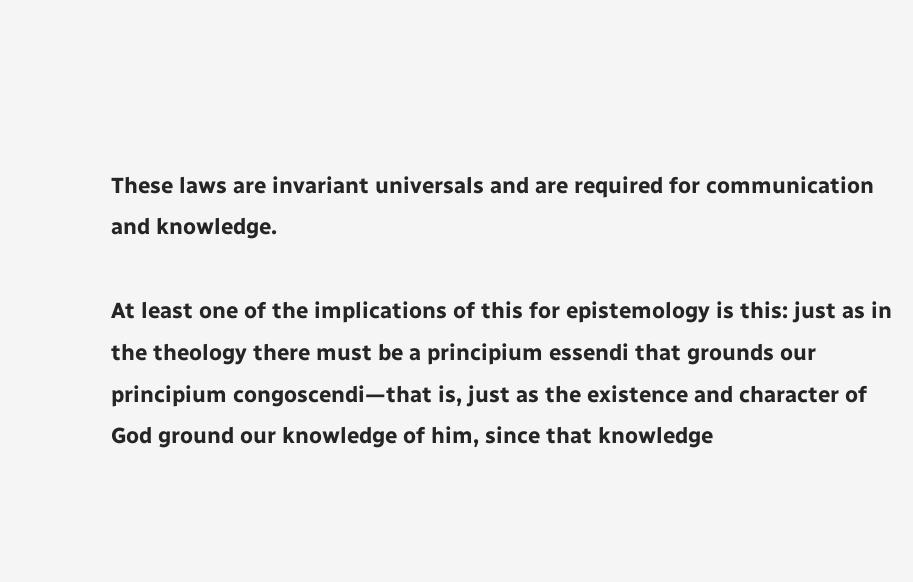These laws are invariant universals and are required for communication and knowledge.

At least one of the implications of this for epistemology is this: just as in the theology there must be a principium essendi that grounds our principium congoscendi—that is, just as the existence and character of God ground our knowledge of him, since that knowledge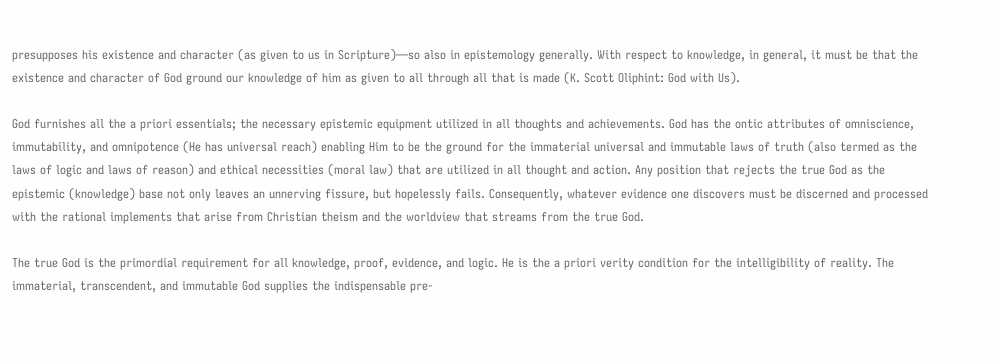presupposes his existence and character (as given to us in Scripture)—so also in epistemology generally. With respect to knowledge, in general, it must be that the existence and character of God ground our knowledge of him as given to all through all that is made (K. Scott Oliphint: God with Us).

God furnishes all the a priori essentials; the necessary epistemic equipment utilized in all thoughts and achievements. God has the ontic attributes of omniscience, immutability, and omnipotence (He has universal reach) enabling Him to be the ground for the immaterial universal and immutable laws of truth (also termed as the laws of logic and laws of reason) and ethical necessities (moral law) that are utilized in all thought and action. Any position that rejects the true God as the epistemic (knowledge) base not only leaves an unnerving fissure, but hopelessly fails. Consequently, whatever evidence one discovers must be discerned and processed with the rational implements that arise from Christian theism and the worldview that streams from the true God.

The true God is the primordial requirement for all knowledge, proof, evidence, and logic. He is the a priori verity condition for the intelligibility of reality. The immaterial, transcendent, and immutable God supplies the indispensable pre-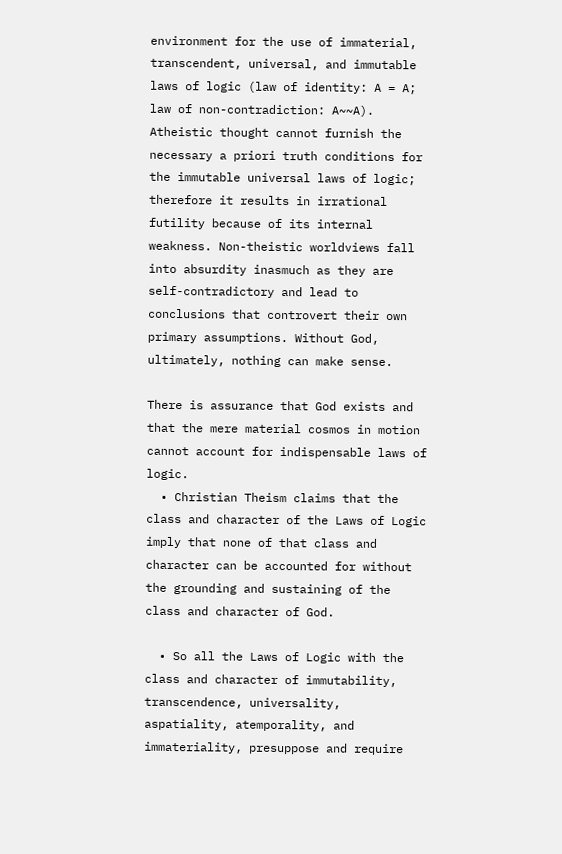environment for the use of immaterial, transcendent, universal, and immutable laws of logic (law of identity: A = A; law of non-contradiction: A~~A). Atheistic thought cannot furnish the necessary a priori truth conditions for the immutable universal laws of logic; therefore it results in irrational futility because of its internal weakness. Non-theistic worldviews fall into absurdity inasmuch as they are self-contradictory and lead to conclusions that controvert their own primary assumptions. Without God, ultimately, nothing can make sense.

There is assurance that God exists and that the mere material cosmos in motion cannot account for indispensable laws of logic.
  • Christian Theism claims that the class and character of the Laws of Logic imply that none of that class and character can be accounted for without the grounding and sustaining of the class and character of God.

  • So all the Laws of Logic with the class and character of immutability, transcendence, universality, aspatiality, atemporality, and immateriality, presuppose and require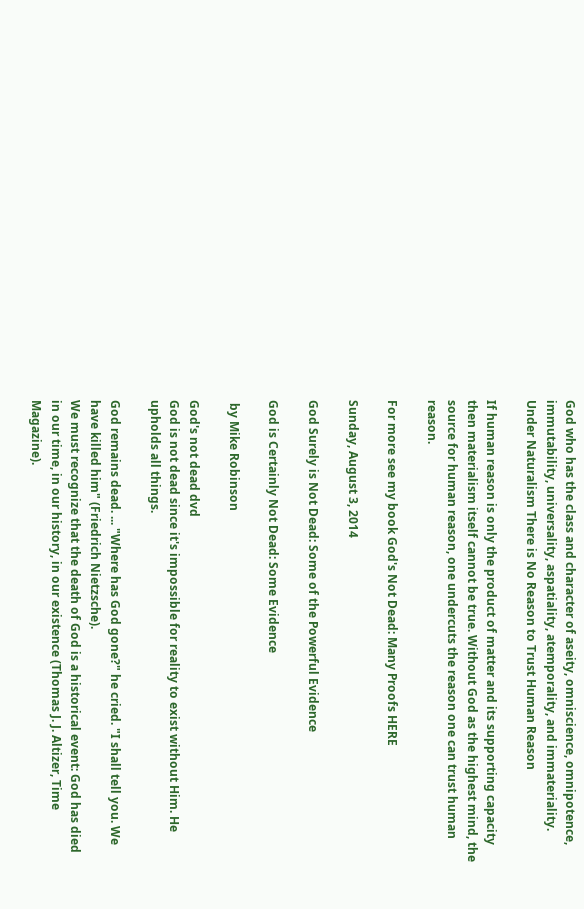God who has the class and character of aseity, omniscience, omnipotence, immutability, universality, aspatiality, atemporality, and immateriality.
Under Naturalism There is No Reason to Trust Human Reason

If human reason is only the product of matter and its supporting capacity then materialism itself cannot be true. Without God as the highest mind, the source for human reason, one undercuts the reason one can trust human reason.

For more see my book God's Not Dead: Many Proofs HERE

Sunday, August 3, 2014

God Surely is Not Dead: Some of the Powerful Evidence

God is Certainly Not Dead: Some Evidence

 by Mike Robinson

God's not dead dvd
God is not dead since it's impossible for reality to exist without Him. He upholds all things.

God remains dead. ... "Where has God gone?" he cried. "I shall tell you. We have killed him" (Friedrich Nietzsche).
We must recognize that the death of God is a historical event: God has died in our time, in our history, in our existence (Thomas J. J. Altizer, Time Magazine).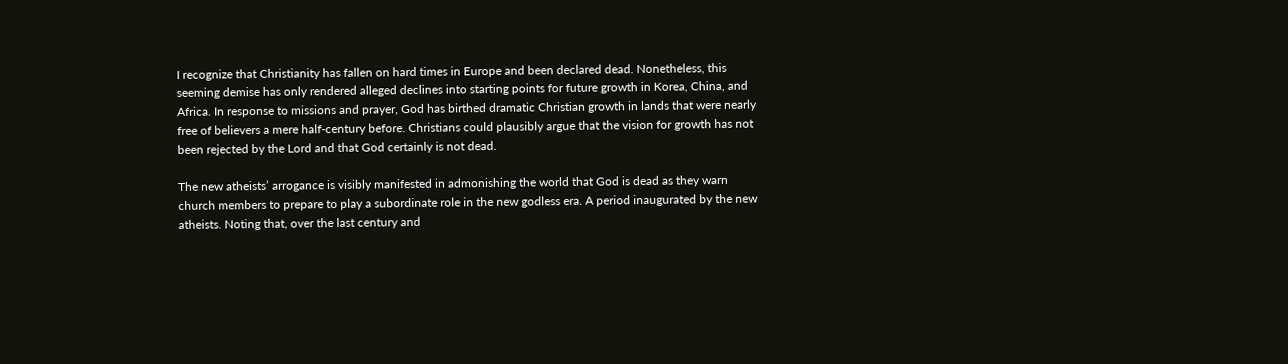I recognize that Christianity has fallen on hard times in Europe and been declared dead. Nonetheless, this seeming demise has only rendered alleged declines into starting points for future growth in Korea, China, and Africa. In response to missions and prayer, God has birthed dramatic Christian growth in lands that were nearly free of believers a mere half-century before. Christians could plausibly argue that the vision for growth has not been rejected by the Lord and that God certainly is not dead.

The new atheists’ arrogance is visibly manifested in admonishing the world that God is dead as they warn church members to prepare to play a subordinate role in the new godless era. A period inaugurated by the new atheists. Noting that, over the last century and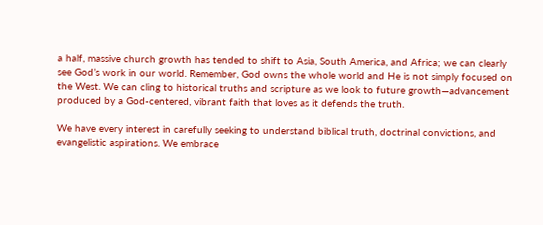a half, massive church growth has tended to shift to Asia, South America, and Africa; we can clearly see God’s work in our world. Remember, God owns the whole world and He is not simply focused on the West. We can cling to historical truths and scripture as we look to future growth—advancement produced by a God-centered, vibrant faith that loves as it defends the truth.

We have every interest in carefully seeking to understand biblical truth, doctrinal convictions, and evangelistic aspirations. We embrace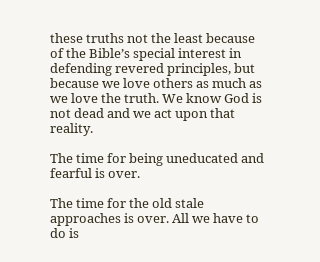these truths not the least because of the Bible’s special interest in defending revered principles, but because we love others as much as we love the truth. We know God is not dead and we act upon that reality.

The time for being uneducated and fearful is over.

The time for the old stale approaches is over. All we have to do is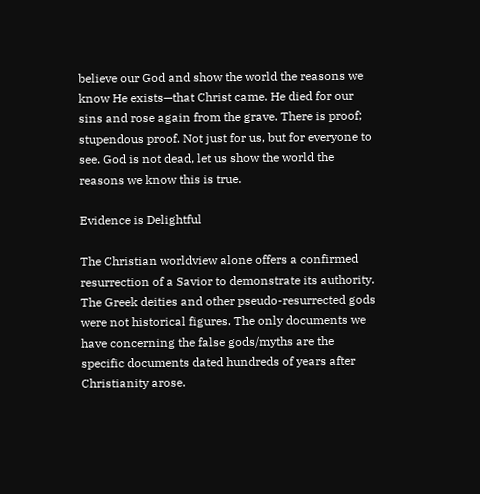believe our God and show the world the reasons we know He exists—that Christ came. He died for our sins and rose again from the grave. There is proof; stupendous proof. Not just for us, but for everyone to see. God is not dead, let us show the world the reasons we know this is true.

Evidence is Delightful

The Christian worldview alone offers a confirmed resurrection of a Savior to demonstrate its authority. The Greek deities and other pseudo-resurrected gods were not historical figures. The only documents we have concerning the false gods/myths are the specific documents dated hundreds of years after Christianity arose.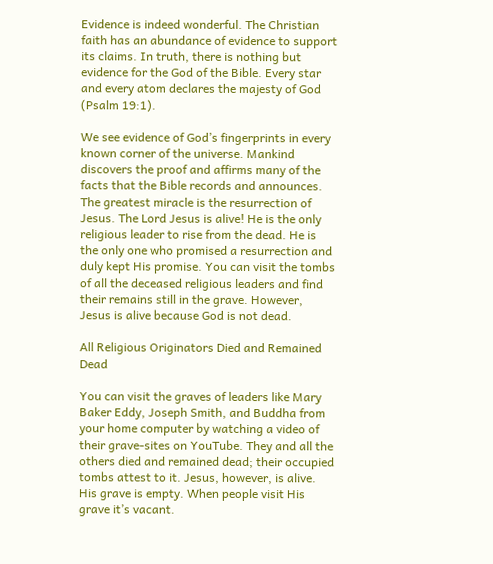Evidence is indeed wonderful. The Christian faith has an abundance of evidence to support its claims. In truth, there is nothing but evidence for the God of the Bible. Every star and every atom declares the majesty of God (Psalm 19:1).

We see evidence of God’s fingerprints in every known corner of the universe. Mankind discovers the proof and affirms many of the facts that the Bible records and announces. The greatest miracle is the resurrection of Jesus. The Lord Jesus is alive! He is the only religious leader to rise from the dead. He is the only one who promised a resurrection and duly kept His promise. You can visit the tombs of all the deceased religious leaders and find their remains still in the grave. However, Jesus is alive because God is not dead.

All Religious Originators Died and Remained Dead

You can visit the graves of leaders like Mary Baker Eddy, Joseph Smith, and Buddha from your home computer by watching a video of their grave-sites on YouTube. They and all the others died and remained dead; their occupied tombs attest to it. Jesus, however, is alive. His grave is empty. When people visit His grave it’s vacant.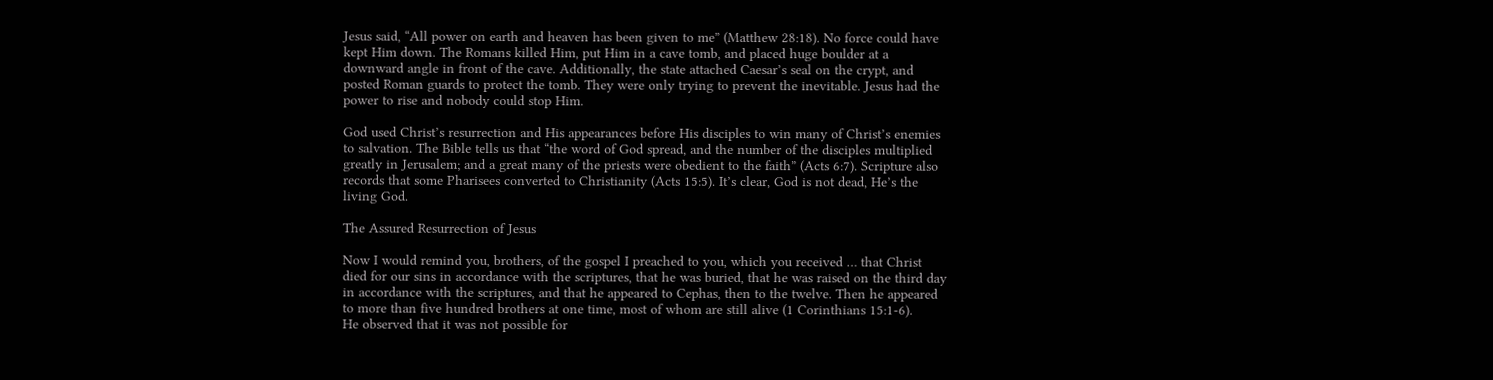Jesus said, “All power on earth and heaven has been given to me” (Matthew 28:18). No force could have kept Him down. The Romans killed Him, put Him in a cave tomb, and placed huge boulder at a downward angle in front of the cave. Additionally, the state attached Caesar’s seal on the crypt, and posted Roman guards to protect the tomb. They were only trying to prevent the inevitable. Jesus had the power to rise and nobody could stop Him.

God used Christ’s resurrection and His appearances before His disciples to win many of Christ’s enemies to salvation. The Bible tells us that “the word of God spread, and the number of the disciples multiplied greatly in Jerusalem; and a great many of the priests were obedient to the faith” (Acts 6:7). Scripture also records that some Pharisees converted to Christianity (Acts 15:5). It’s clear, God is not dead, He’s the living God.

The Assured Resurrection of Jesus

Now I would remind you, brothers, of the gospel I preached to you, which you received … that Christ died for our sins in accordance with the scriptures, that he was buried, that he was raised on the third day in accordance with the scriptures, and that he appeared to Cephas, then to the twelve. Then he appeared to more than five hundred brothers at one time, most of whom are still alive (1 Corinthians 15:1-6).
He observed that it was not possible for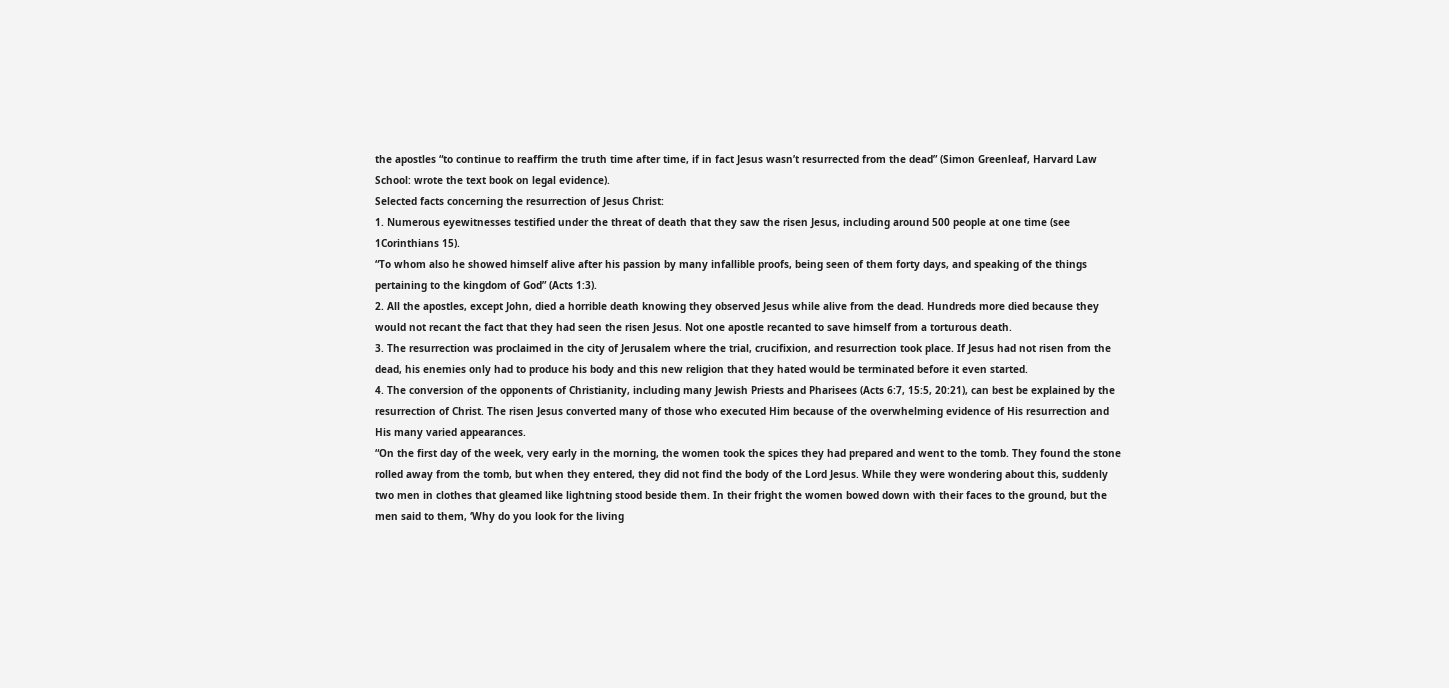the apostles “to continue to reaffirm the truth time after time, if in fact Jesus wasn’t resurrected from the dead” (Simon Greenleaf, Harvard Law School: wrote the text book on legal evidence).
Selected facts concerning the resurrection of Jesus Christ:
1. Numerous eyewitnesses testified under the threat of death that they saw the risen Jesus, including around 500 people at one time (see 1Corinthians 15).
“To whom also he showed himself alive after his passion by many infallible proofs, being seen of them forty days, and speaking of the things pertaining to the kingdom of God” (Acts 1:3).
2. All the apostles, except John, died a horrible death knowing they observed Jesus while alive from the dead. Hundreds more died because they would not recant the fact that they had seen the risen Jesus. Not one apostle recanted to save himself from a torturous death.
3. The resurrection was proclaimed in the city of Jerusalem where the trial, crucifixion, and resurrection took place. If Jesus had not risen from the dead, his enemies only had to produce his body and this new religion that they hated would be terminated before it even started.
4. The conversion of the opponents of Christianity, including many Jewish Priests and Pharisees (Acts 6:7, 15:5, 20:21), can best be explained by the resurrection of Christ. The risen Jesus converted many of those who executed Him because of the overwhelming evidence of His resurrection and His many varied appearances.
“On the first day of the week, very early in the morning, the women took the spices they had prepared and went to the tomb. They found the stone rolled away from the tomb, but when they entered, they did not find the body of the Lord Jesus. While they were wondering about this, suddenly two men in clothes that gleamed like lightning stood beside them. In their fright the women bowed down with their faces to the ground, but the men said to them, ‘Why do you look for the living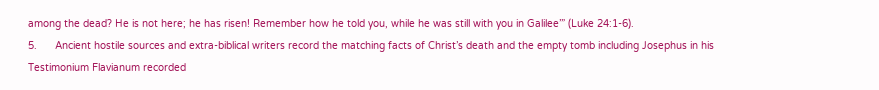among the dead? He is not here; he has risen! Remember how he told you, while he was still with you in Galilee’” (Luke 24:1-6).
5.      Ancient hostile sources and extra-biblical writers record the matching facts of Christ’s death and the empty tomb including Josephus in his Testimonium Flavianum recorded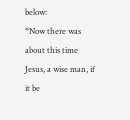below:
“Now there was about this time Jesus, a wise man, if it be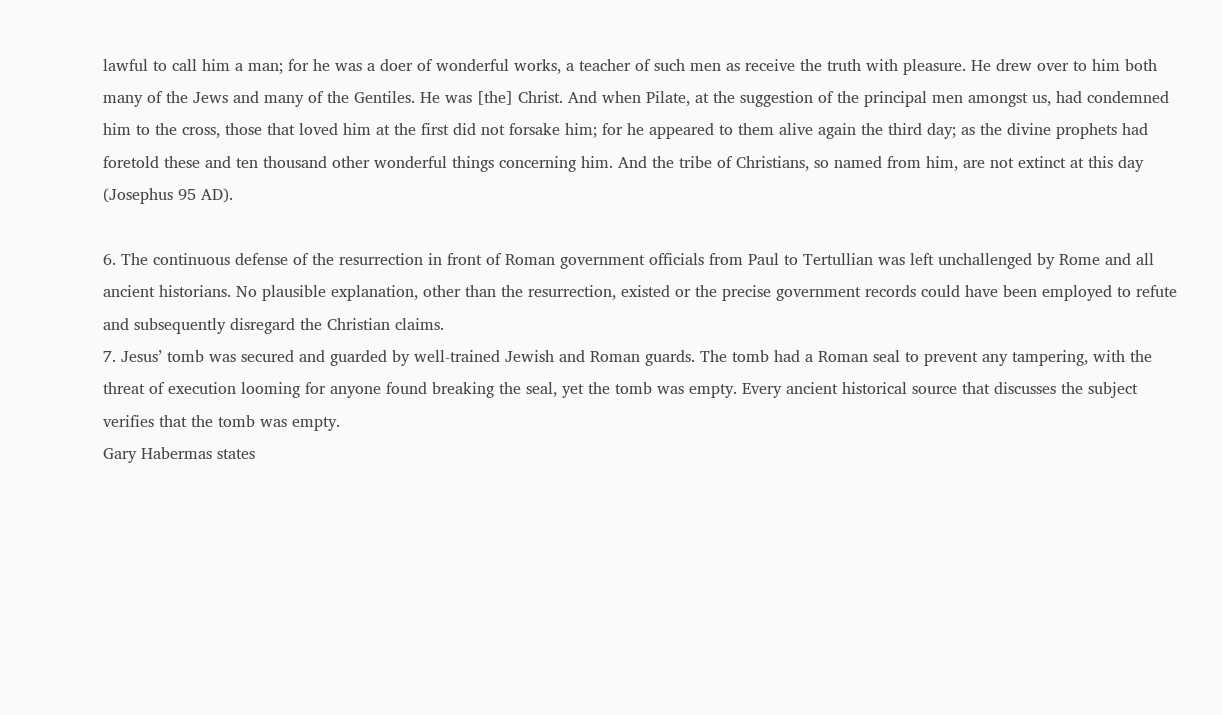lawful to call him a man; for he was a doer of wonderful works, a teacher of such men as receive the truth with pleasure. He drew over to him both many of the Jews and many of the Gentiles. He was [the] Christ. And when Pilate, at the suggestion of the principal men amongst us, had condemned him to the cross, those that loved him at the first did not forsake him; for he appeared to them alive again the third day; as the divine prophets had foretold these and ten thousand other wonderful things concerning him. And the tribe of Christians, so named from him, are not extinct at this day (Josephus 95 AD).

6. The continuous defense of the resurrection in front of Roman government officials from Paul to Tertullian was left unchallenged by Rome and all ancient historians. No plausible explanation, other than the resurrection, existed or the precise government records could have been employed to refute and subsequently disregard the Christian claims.
7. Jesus’ tomb was secured and guarded by well-trained Jewish and Roman guards. The tomb had a Roman seal to prevent any tampering, with the threat of execution looming for anyone found breaking the seal, yet the tomb was empty. Every ancient historical source that discusses the subject verifies that the tomb was empty.
Gary Habermas states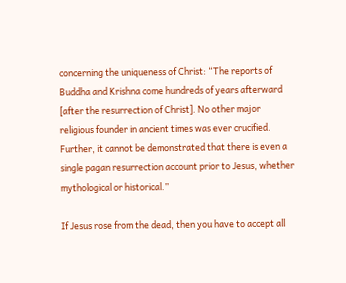concerning the uniqueness of Christ: “The reports of Buddha and Krishna come hundreds of years afterward [after the resurrection of Christ]. No other major religious founder in ancient times was ever crucified. Further, it cannot be demonstrated that there is even a single pagan resurrection account prior to Jesus, whether mythological or historical.”

If Jesus rose from the dead, then you have to accept all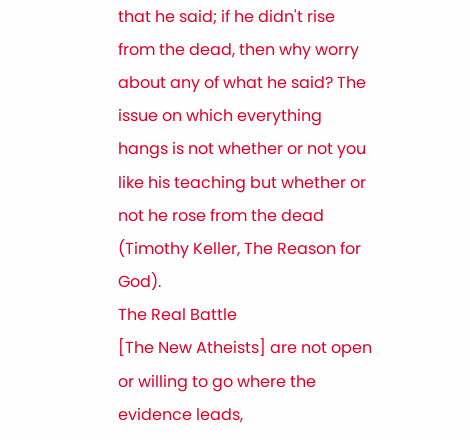that he said; if he didn't rise from the dead, then why worry about any of what he said? The issue on which everything hangs is not whether or not you like his teaching but whether or not he rose from the dead (Timothy Keller, The Reason for God).
The Real Battle
[The New Atheists] are not open or willing to go where the evidence leads,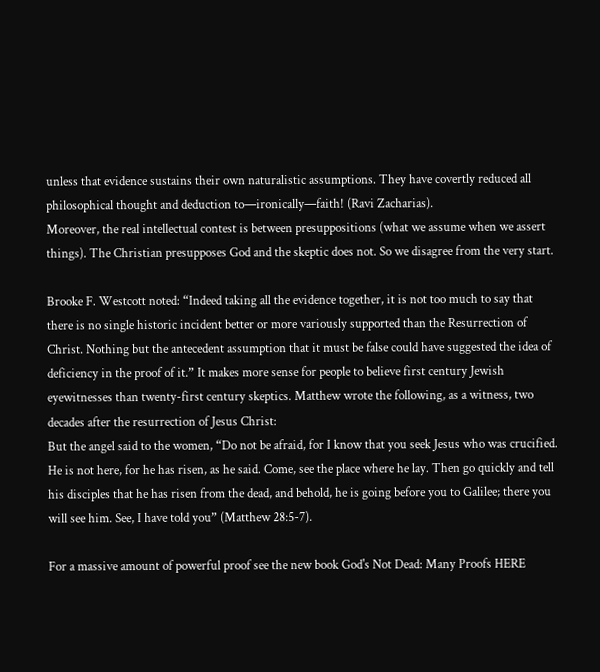unless that evidence sustains their own naturalistic assumptions. They have covertly reduced all philosophical thought and deduction to—ironically—faith! (Ravi Zacharias).
Moreover, the real intellectual contest is between presuppositions (what we assume when we assert things). The Christian presupposes God and the skeptic does not. So we disagree from the very start.

Brooke F. Westcott noted: “Indeed taking all the evidence together, it is not too much to say that there is no single historic incident better or more variously supported than the Resurrection of Christ. Nothing but the antecedent assumption that it must be false could have suggested the idea of deficiency in the proof of it.” It makes more sense for people to believe first century Jewish eyewitnesses than twenty-first century skeptics. Matthew wrote the following, as a witness, two decades after the resurrection of Jesus Christ:
But the angel said to the women, “Do not be afraid, for I know that you seek Jesus who was crucified. He is not here, for he has risen, as he said. Come, see the place where he lay. Then go quickly and tell his disciples that he has risen from the dead, and behold, he is going before you to Galilee; there you will see him. See, I have told you” (Matthew 28:5-7).

For a massive amount of powerful proof see the new book God's Not Dead: Many Proofs HERE